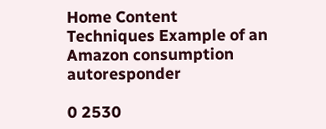Home Content Techniques Example of an Amazon consumption autoresponder

0 2530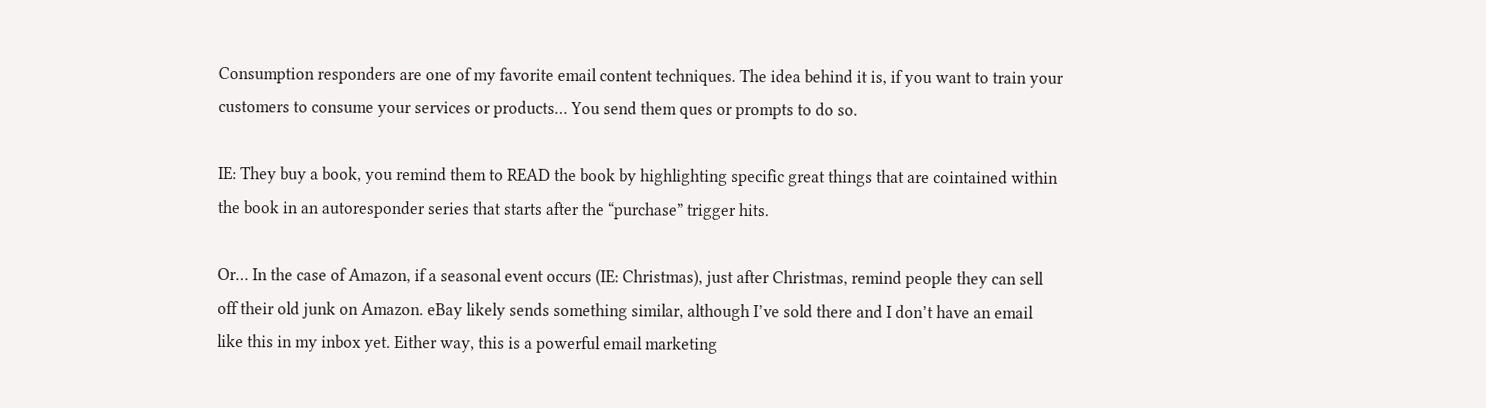Consumption responders are one of my favorite email content techniques. The idea behind it is, if you want to train your customers to consume your services or products… You send them ques or prompts to do so.

IE: They buy a book, you remind them to READ the book by highlighting specific great things that are cointained within the book in an autoresponder series that starts after the “purchase” trigger hits.

Or… In the case of Amazon, if a seasonal event occurs (IE: Christmas), just after Christmas, remind people they can sell off their old junk on Amazon. eBay likely sends something similar, although I’ve sold there and I don’t have an email like this in my inbox yet. Either way, this is a powerful email marketing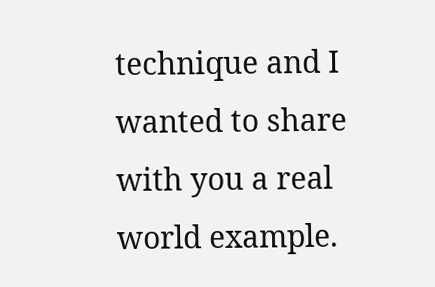technique and I wanted to share with you a real world example.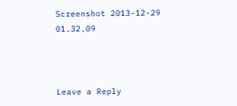Screenshot 2013-12-29 01.32.09



Leave a Reply